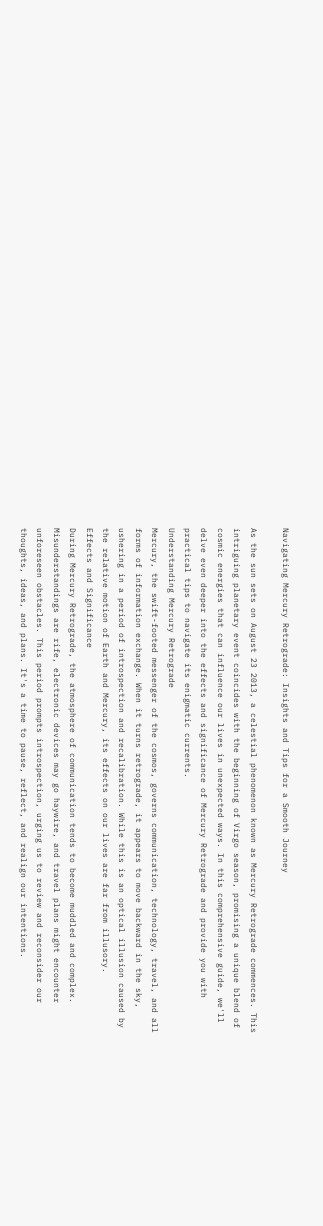Navigating Mercury Retrograde: Insights and Tips for a Smooth Journey

As the sun sets on August 23 2013, a celestial phenomenon known as Mercury Retrograde commences. This intriguing planetary event coincides with the beginning of Virgo season, promising a unique blend of cosmic energies that can influence our lives in unexpected ways. In this comprehensive guide, we'll delve even deeper into the effects and significance of Mercury Retrograde and provide you with practical tips to navigate its enigmatic currents.
Understanding Mercury Retrograde
Mercury, the swift-footed messenger of the cosmos, governs communication, technology, travel, and all forms of information exchange. When it turns retrograde, it appears to move backward in the sky, ushering in a period of introspection and recalibration. While this is an optical illusion caused by the relative motion of Earth and Mercury, its effects on our lives are far from illusory.
Effects and Significance
During Mercury Retrograde, the atmosphere of communication tends to become muddled and complex. Misunderstandings are rife, electronic devices may go haywire, and travel plans might encounter unforeseen obstacles. This period prompts introspection, urging us to review and reconsider our thoughts, ideas, and plans. It's a time to pause, reflect, and realign our intentions.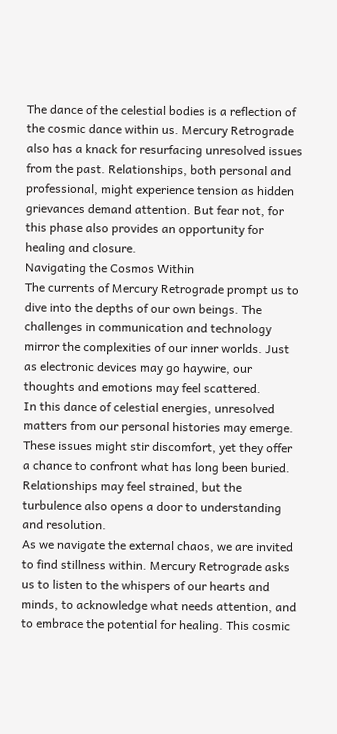The dance of the celestial bodies is a reflection of the cosmic dance within us. Mercury Retrograde also has a knack for resurfacing unresolved issues from the past. Relationships, both personal and professional, might experience tension as hidden grievances demand attention. But fear not, for this phase also provides an opportunity for healing and closure.
Navigating the Cosmos Within
The currents of Mercury Retrograde prompt us to dive into the depths of our own beings. The challenges in communication and technology mirror the complexities of our inner worlds. Just as electronic devices may go haywire, our thoughts and emotions may feel scattered.
In this dance of celestial energies, unresolved matters from our personal histories may emerge. These issues might stir discomfort, yet they offer a chance to confront what has long been buried. Relationships may feel strained, but the turbulence also opens a door to understanding and resolution.
As we navigate the external chaos, we are invited to find stillness within. Mercury Retrograde asks us to listen to the whispers of our hearts and minds, to acknowledge what needs attention, and to embrace the potential for healing. This cosmic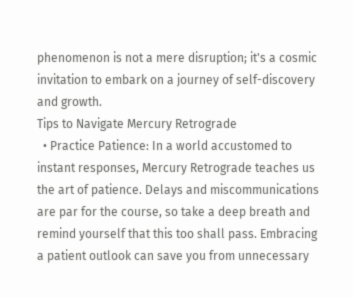phenomenon is not a mere disruption; it's a cosmic invitation to embark on a journey of self-discovery and growth.
Tips to Navigate Mercury Retrograde
  • Practice Patience: In a world accustomed to instant responses, Mercury Retrograde teaches us the art of patience. Delays and miscommunications are par for the course, so take a deep breath and remind yourself that this too shall pass. Embracing a patient outlook can save you from unnecessary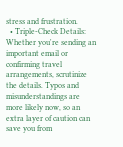stress and frustration.
  • Triple-Check Details: Whether you're sending an important email or confirming travel arrangements, scrutinize the details. Typos and misunderstandings are more likely now, so an extra layer of caution can save you from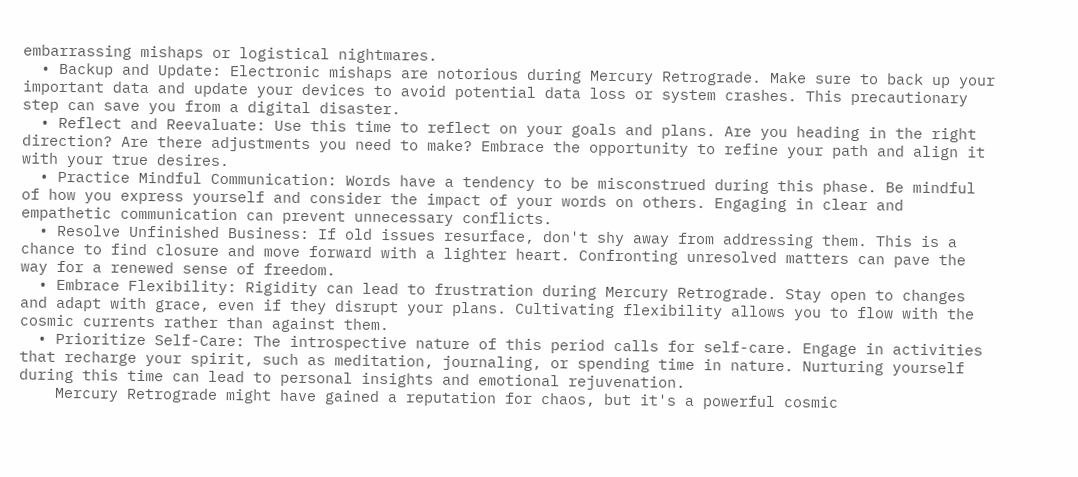embarrassing mishaps or logistical nightmares.
  • Backup and Update: Electronic mishaps are notorious during Mercury Retrograde. Make sure to back up your important data and update your devices to avoid potential data loss or system crashes. This precautionary step can save you from a digital disaster.
  • Reflect and Reevaluate: Use this time to reflect on your goals and plans. Are you heading in the right direction? Are there adjustments you need to make? Embrace the opportunity to refine your path and align it with your true desires.
  • Practice Mindful Communication: Words have a tendency to be misconstrued during this phase. Be mindful of how you express yourself and consider the impact of your words on others. Engaging in clear and empathetic communication can prevent unnecessary conflicts.
  • Resolve Unfinished Business: If old issues resurface, don't shy away from addressing them. This is a chance to find closure and move forward with a lighter heart. Confronting unresolved matters can pave the way for a renewed sense of freedom.
  • Embrace Flexibility: Rigidity can lead to frustration during Mercury Retrograde. Stay open to changes and adapt with grace, even if they disrupt your plans. Cultivating flexibility allows you to flow with the cosmic currents rather than against them.
  • Prioritize Self-Care: The introspective nature of this period calls for self-care. Engage in activities that recharge your spirit, such as meditation, journaling, or spending time in nature. Nurturing yourself during this time can lead to personal insights and emotional rejuvenation.
    Mercury Retrograde might have gained a reputation for chaos, but it's a powerful cosmic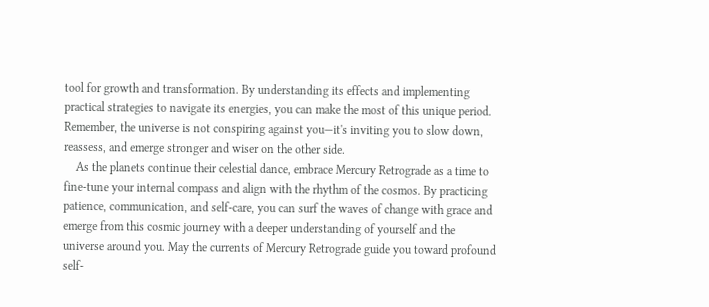tool for growth and transformation. By understanding its effects and implementing practical strategies to navigate its energies, you can make the most of this unique period. Remember, the universe is not conspiring against you—it's inviting you to slow down, reassess, and emerge stronger and wiser on the other side.
    As the planets continue their celestial dance, embrace Mercury Retrograde as a time to fine-tune your internal compass and align with the rhythm of the cosmos. By practicing patience, communication, and self-care, you can surf the waves of change with grace and emerge from this cosmic journey with a deeper understanding of yourself and the universe around you. May the currents of Mercury Retrograde guide you toward profound self-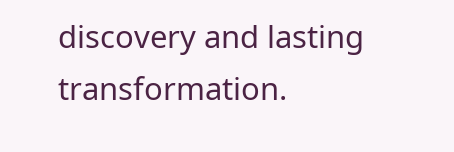discovery and lasting transformation.